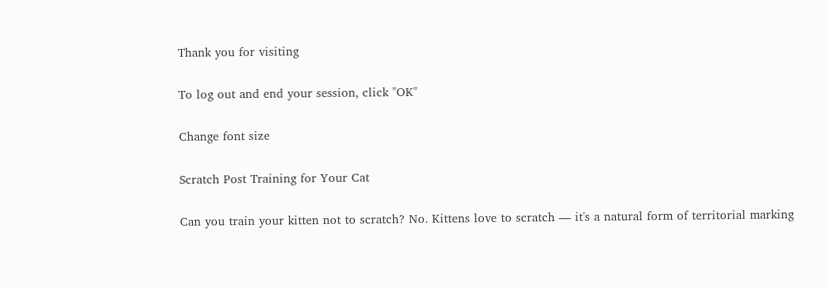Thank you for visiting

To log out and end your session, click "OK"

Change font size

Scratch Post Training for Your Cat

Can you train your kitten not to scratch? No. Kittens love to scratch — it's a natural form of territorial marking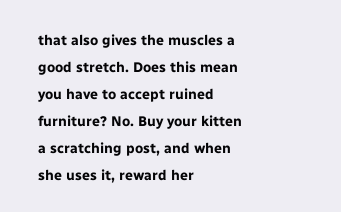that also gives the muscles a good stretch. Does this mean you have to accept ruined furniture? No. Buy your kitten a scratching post, and when she uses it, reward her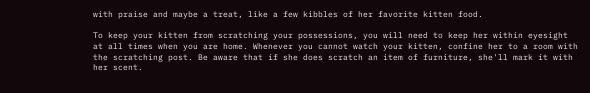with praise and maybe a treat, like a few kibbles of her favorite kitten food.

To keep your kitten from scratching your possessions, you will need to keep her within eyesight at all times when you are home. Whenever you cannot watch your kitten, confine her to a room with the scratching post. Be aware that if she does scratch an item of furniture, she'll mark it with her scent.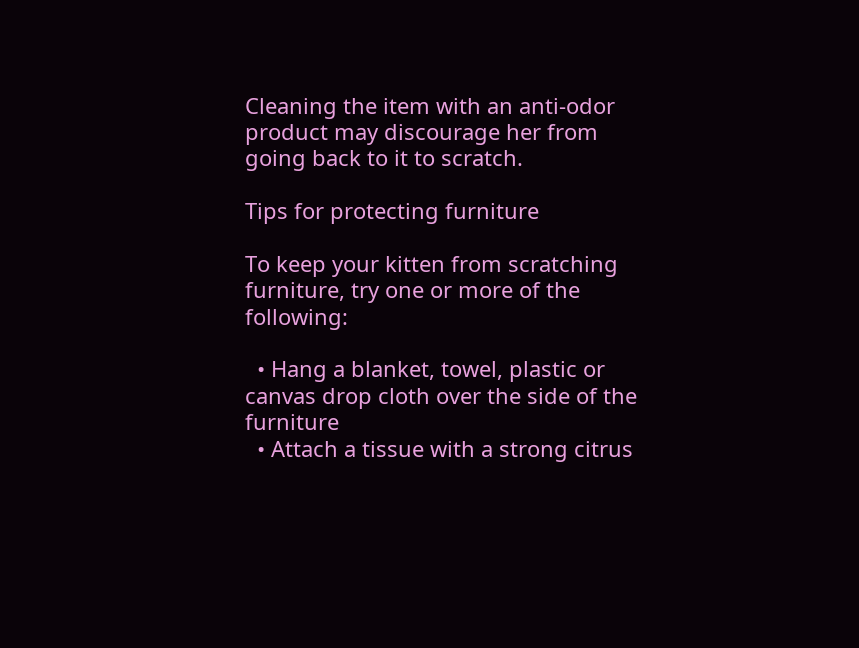Cleaning the item with an anti-odor product may discourage her from going back to it to scratch.

Tips for protecting furniture

To keep your kitten from scratching furniture, try one or more of the following:

  • Hang a blanket, towel, plastic or canvas drop cloth over the side of the furniture
  • Attach a tissue with a strong citrus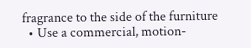fragrance to the side of the furniture
  • Use a commercial, motion-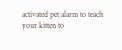activated pet alarm to teach your kitten to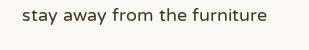stay away from the furniture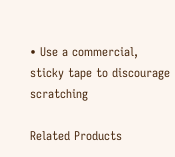• Use a commercial, sticky tape to discourage scratching

Related Products